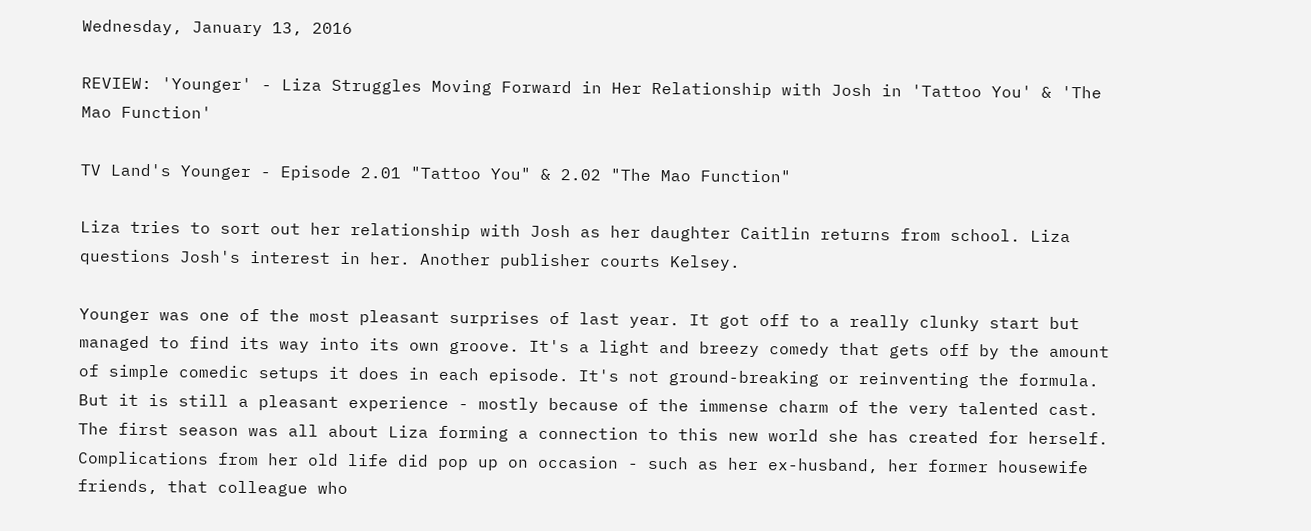Wednesday, January 13, 2016

REVIEW: 'Younger' - Liza Struggles Moving Forward in Her Relationship with Josh in 'Tattoo You' & 'The Mao Function'

TV Land's Younger - Episode 2.01 "Tattoo You" & 2.02 "The Mao Function"

Liza tries to sort out her relationship with Josh as her daughter Caitlin returns from school. Liza questions Josh's interest in her. Another publisher courts Kelsey.

Younger was one of the most pleasant surprises of last year. It got off to a really clunky start but managed to find its way into its own groove. It's a light and breezy comedy that gets off by the amount of simple comedic setups it does in each episode. It's not ground-breaking or reinventing the formula. But it is still a pleasant experience - mostly because of the immense charm of the very talented cast. The first season was all about Liza forming a connection to this new world she has created for herself. Complications from her old life did pop up on occasion - such as her ex-husband, her former housewife friends, that colleague who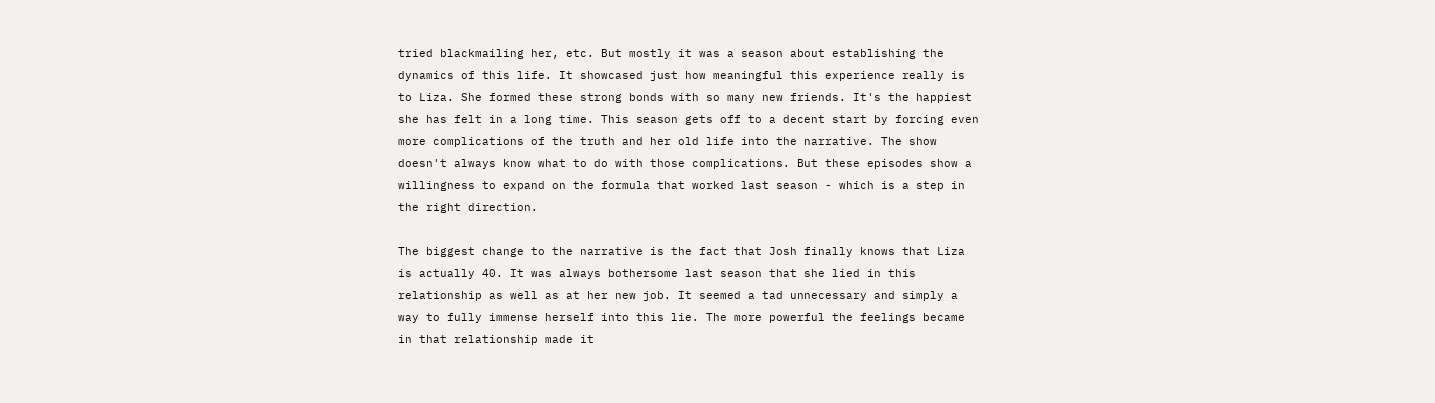tried blackmailing her, etc. But mostly it was a season about establishing the dynamics of this life. It showcased just how meaningful this experience really is to Liza. She formed these strong bonds with so many new friends. It's the happiest she has felt in a long time. This season gets off to a decent start by forcing even more complications of the truth and her old life into the narrative. The show doesn't always know what to do with those complications. But these episodes show a willingness to expand on the formula that worked last season - which is a step in the right direction.

The biggest change to the narrative is the fact that Josh finally knows that Liza is actually 40. It was always bothersome last season that she lied in this relationship as well as at her new job. It seemed a tad unnecessary and simply a way to fully immense herself into this lie. The more powerful the feelings became in that relationship made it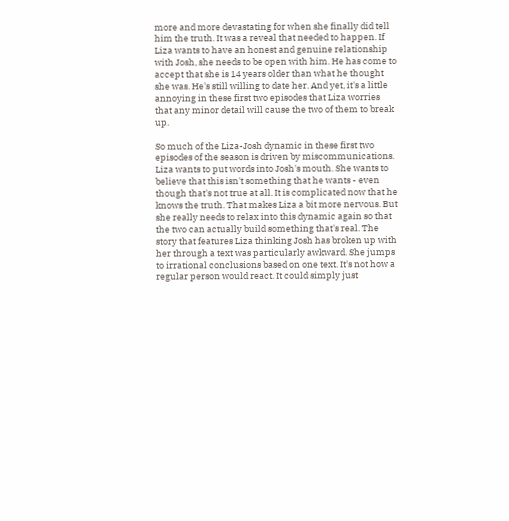more and more devastating for when she finally did tell him the truth. It was a reveal that needed to happen. If Liza wants to have an honest and genuine relationship with Josh, she needs to be open with him. He has come to accept that she is 14 years older than what he thought she was. He's still willing to date her. And yet, it's a little annoying in these first two episodes that Liza worries that any minor detail will cause the two of them to break up.

So much of the Liza-Josh dynamic in these first two episodes of the season is driven by miscommunications. Liza wants to put words into Josh's mouth. She wants to believe that this isn't something that he wants - even though that's not true at all. It is complicated now that he knows the truth. That makes Liza a bit more nervous. But she really needs to relax into this dynamic again so that the two can actually build something that's real. The story that features Liza thinking Josh has broken up with her through a text was particularly awkward. She jumps to irrational conclusions based on one text. It's not how a regular person would react. It could simply just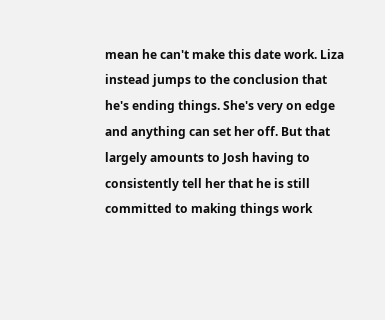mean he can't make this date work. Liza instead jumps to the conclusion that he's ending things. She's very on edge and anything can set her off. But that largely amounts to Josh having to consistently tell her that he is still committed to making things work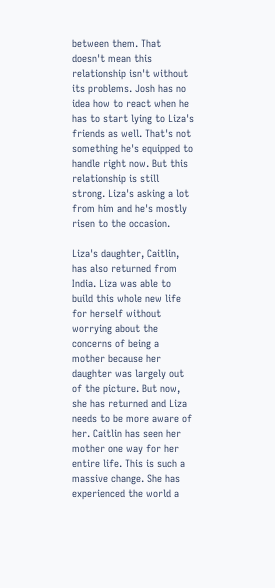between them. That doesn't mean this relationship isn't without its problems. Josh has no idea how to react when he has to start lying to Liza's friends as well. That's not something he's equipped to handle right now. But this relationship is still strong. Liza's asking a lot from him and he's mostly risen to the occasion.

Liza's daughter, Caitlin, has also returned from India. Liza was able to build this whole new life for herself without worrying about the concerns of being a mother because her daughter was largely out of the picture. But now, she has returned and Liza needs to be more aware of her. Caitlin has seen her mother one way for her entire life. This is such a massive change. She has experienced the world a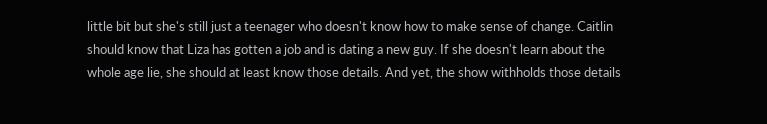little bit but she's still just a teenager who doesn't know how to make sense of change. Caitlin should know that Liza has gotten a job and is dating a new guy. If she doesn't learn about the whole age lie, she should at least know those details. And yet, the show withholds those details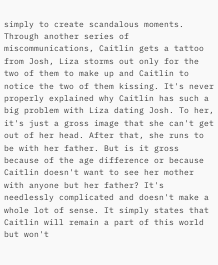simply to create scandalous moments. Through another series of miscommunications, Caitlin gets a tattoo from Josh, Liza storms out only for the two of them to make up and Caitlin to notice the two of them kissing. It's never properly explained why Caitlin has such a big problem with Liza dating Josh. To her, it's just a gross image that she can't get out of her head. After that, she runs to be with her father. But is it gross because of the age difference or because Caitlin doesn't want to see her mother with anyone but her father? It's needlessly complicated and doesn't make a whole lot of sense. It simply states that Caitlin will remain a part of this world but won't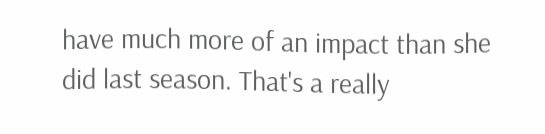have much more of an impact than she did last season. That's a really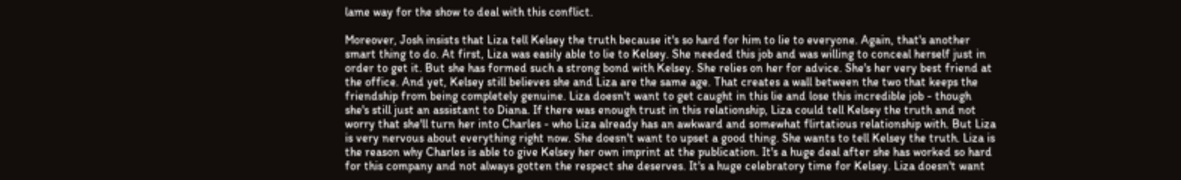lame way for the show to deal with this conflict.

Moreover, Josh insists that Liza tell Kelsey the truth because it's so hard for him to lie to everyone. Again, that's another smart thing to do. At first, Liza was easily able to lie to Kelsey. She needed this job and was willing to conceal herself just in order to get it. But she has formed such a strong bond with Kelsey. She relies on her for advice. She's her very best friend at the office. And yet, Kelsey still believes she and Liza are the same age. That creates a wall between the two that keeps the friendship from being completely genuine. Liza doesn't want to get caught in this lie and lose this incredible job - though she's still just an assistant to Diana. If there was enough trust in this relationship, Liza could tell Kelsey the truth and not worry that she'll turn her into Charles - who Liza already has an awkward and somewhat flirtatious relationship with. But Liza is very nervous about everything right now. She doesn't want to upset a good thing. She wants to tell Kelsey the truth. Liza is the reason why Charles is able to give Kelsey her own imprint at the publication. It's a huge deal after she has worked so hard for this company and not always gotten the respect she deserves. It's a huge celebratory time for Kelsey. Liza doesn't want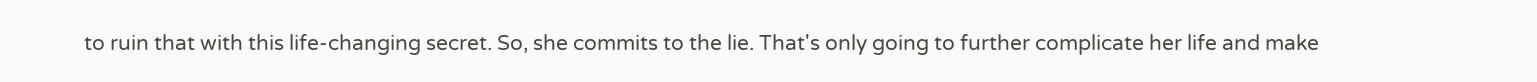to ruin that with this life-changing secret. So, she commits to the lie. That's only going to further complicate her life and make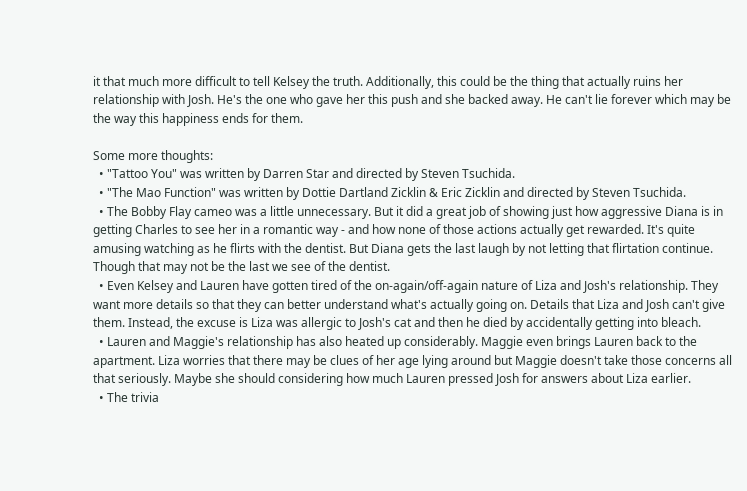it that much more difficult to tell Kelsey the truth. Additionally, this could be the thing that actually ruins her relationship with Josh. He's the one who gave her this push and she backed away. He can't lie forever which may be the way this happiness ends for them.

Some more thoughts:
  • "Tattoo You" was written by Darren Star and directed by Steven Tsuchida.
  • "The Mao Function" was written by Dottie Dartland Zicklin & Eric Zicklin and directed by Steven Tsuchida.
  • The Bobby Flay cameo was a little unnecessary. But it did a great job of showing just how aggressive Diana is in getting Charles to see her in a romantic way - and how none of those actions actually get rewarded. It's quite amusing watching as he flirts with the dentist. But Diana gets the last laugh by not letting that flirtation continue. Though that may not be the last we see of the dentist.
  • Even Kelsey and Lauren have gotten tired of the on-again/off-again nature of Liza and Josh's relationship. They want more details so that they can better understand what's actually going on. Details that Liza and Josh can't give them. Instead, the excuse is Liza was allergic to Josh's cat and then he died by accidentally getting into bleach.
  • Lauren and Maggie's relationship has also heated up considerably. Maggie even brings Lauren back to the apartment. Liza worries that there may be clues of her age lying around but Maggie doesn't take those concerns all that seriously. Maybe she should considering how much Lauren pressed Josh for answers about Liza earlier.
  • The trivia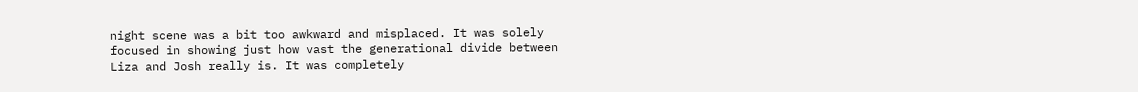night scene was a bit too awkward and misplaced. It was solely focused in showing just how vast the generational divide between Liza and Josh really is. It was completely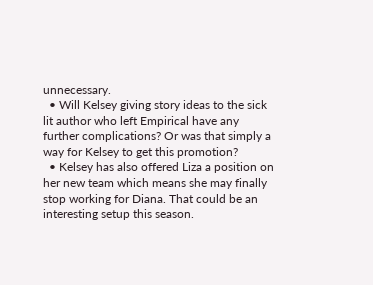unnecessary.
  • Will Kelsey giving story ideas to the sick lit author who left Empirical have any further complications? Or was that simply a way for Kelsey to get this promotion?
  • Kelsey has also offered Liza a position on her new team which means she may finally stop working for Diana. That could be an interesting setup this season.